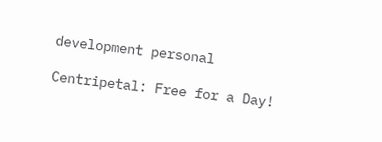development personal

Centripetal: Free for a Day!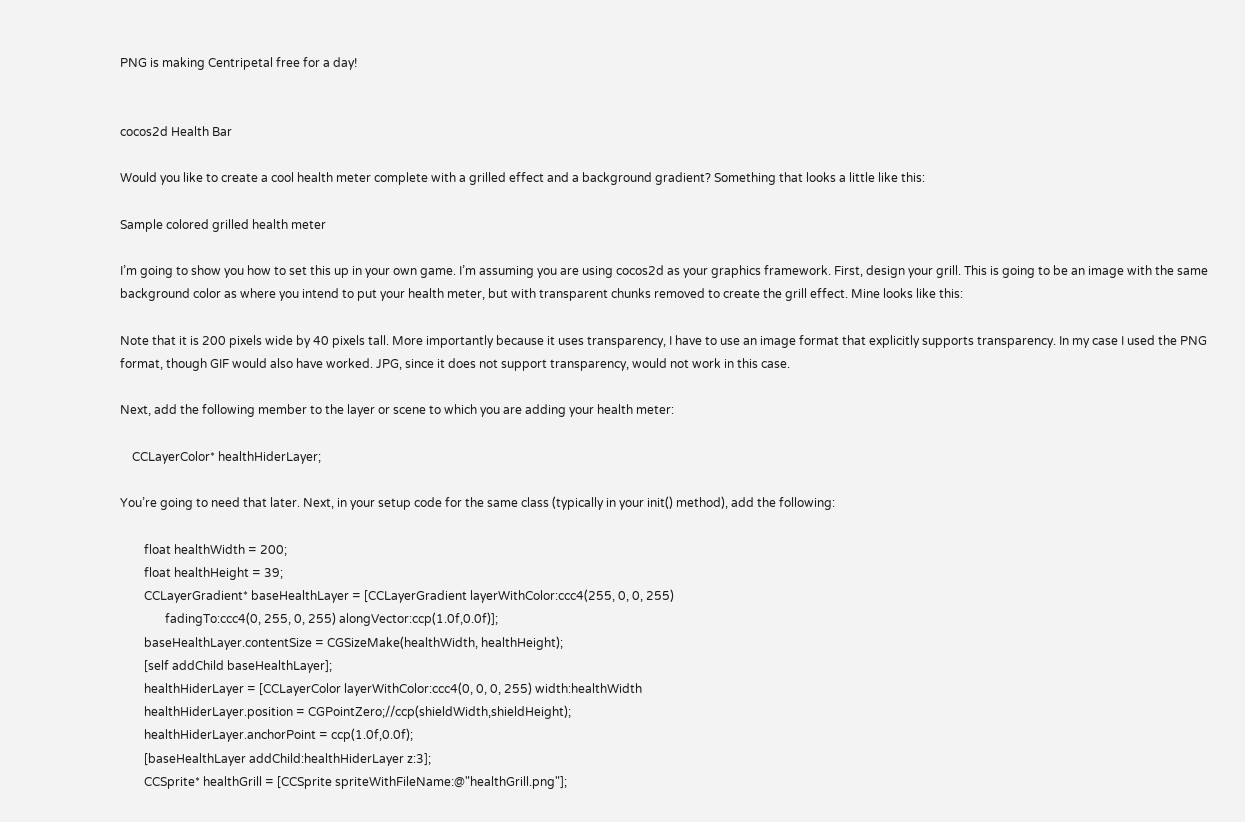PNG is making Centripetal free for a day!


cocos2d Health Bar

Would you like to create a cool health meter complete with a grilled effect and a background gradient? Something that looks a little like this:

Sample colored grilled health meter

I’m going to show you how to set this up in your own game. I’m assuming you are using cocos2d as your graphics framework. First, design your grill. This is going to be an image with the same background color as where you intend to put your health meter, but with transparent chunks removed to create the grill effect. Mine looks like this:

Note that it is 200 pixels wide by 40 pixels tall. More importantly because it uses transparency, I have to use an image format that explicitly supports transparency. In my case I used the PNG format, though GIF would also have worked. JPG, since it does not support transparency, would not work in this case.

Next, add the following member to the layer or scene to which you are adding your health meter:

    CCLayerColor* healthHiderLayer;

You’re going to need that later. Next, in your setup code for the same class (typically in your init() method), add the following:

        float healthWidth = 200;
        float healthHeight = 39;
        CCLayerGradient* baseHealthLayer = [CCLayerGradient layerWithColor:ccc4(255, 0, 0, 255)
               fadingTo:ccc4(0, 255, 0, 255) alongVector:ccp(1.0f,0.0f)];
        baseHealthLayer.contentSize = CGSizeMake(healthWidth, healthHeight);
        [self addChild baseHealthLayer];
        healthHiderLayer = [CCLayerColor layerWithColor:ccc4(0, 0, 0, 255) width:healthWidth
        healthHiderLayer.position = CGPointZero;//ccp(shieldWidth,shieldHeight);
        healthHiderLayer.anchorPoint = ccp(1.0f,0.0f);
        [baseHealthLayer addChild:healthHiderLayer z:3];
        CCSprite* healthGrill = [CCSprite spriteWithFileName:@"healthGrill.png"];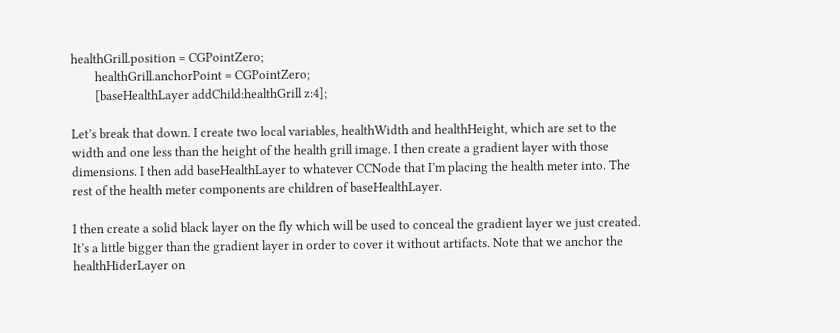healthGrill.position = CGPointZero;
        healthGrill.anchorPoint = CGPointZero;
        [baseHealthLayer addChild:healthGrill z:4];

Let’s break that down. I create two local variables, healthWidth and healthHeight, which are set to the width and one less than the height of the health grill image. I then create a gradient layer with those dimensions. I then add baseHealthLayer to whatever CCNode that I’m placing the health meter into. The rest of the health meter components are children of baseHealthLayer.

I then create a solid black layer on the fly which will be used to conceal the gradient layer we just created. It’s a little bigger than the gradient layer in order to cover it without artifacts. Note that we anchor the healthHiderLayer on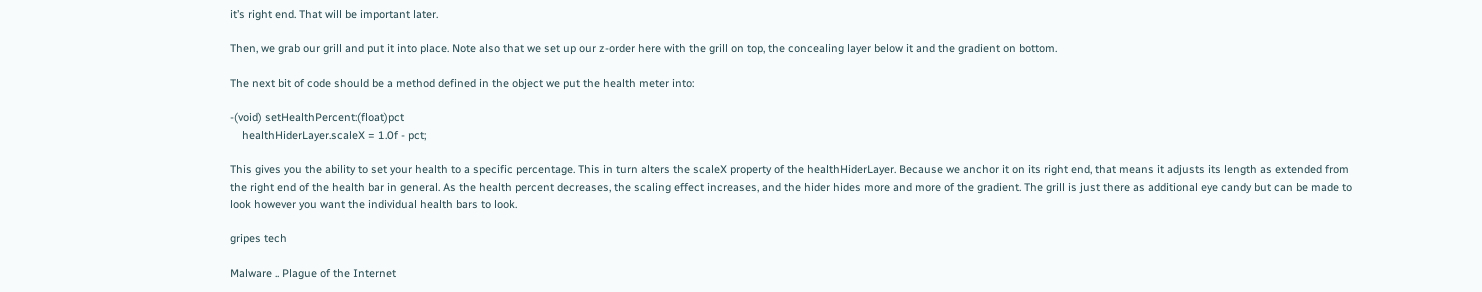it’s right end. That will be important later.

Then, we grab our grill and put it into place. Note also that we set up our z-order here with the grill on top, the concealing layer below it and the gradient on bottom.

The next bit of code should be a method defined in the object we put the health meter into:

-(void) setHealthPercent:(float)pct
    healthHiderLayer.scaleX = 1.0f - pct;

This gives you the ability to set your health to a specific percentage. This in turn alters the scaleX property of the healthHiderLayer. Because we anchor it on its right end, that means it adjusts its length as extended from the right end of the health bar in general. As the health percent decreases, the scaling effect increases, and the hider hides more and more of the gradient. The grill is just there as additional eye candy but can be made to look however you want the individual health bars to look.

gripes tech

Malware .. Plague of the Internet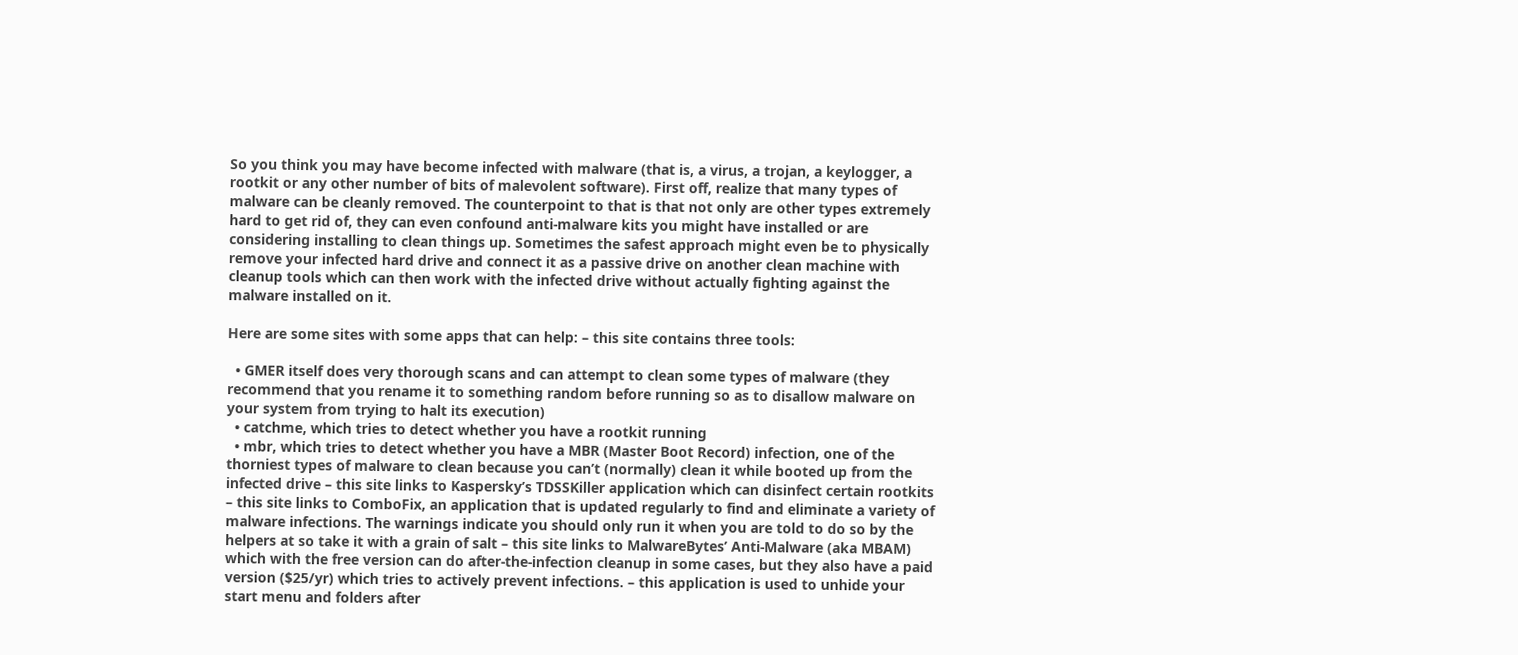So you think you may have become infected with malware (that is, a virus, a trojan, a keylogger, a rootkit or any other number of bits of malevolent software). First off, realize that many types of malware can be cleanly removed. The counterpoint to that is that not only are other types extremely hard to get rid of, they can even confound anti-malware kits you might have installed or are considering installing to clean things up. Sometimes the safest approach might even be to physically remove your infected hard drive and connect it as a passive drive on another clean machine with cleanup tools which can then work with the infected drive without actually fighting against the malware installed on it.

Here are some sites with some apps that can help: – this site contains three tools:

  • GMER itself does very thorough scans and can attempt to clean some types of malware (they recommend that you rename it to something random before running so as to disallow malware on your system from trying to halt its execution)
  • catchme, which tries to detect whether you have a rootkit running
  • mbr, which tries to detect whether you have a MBR (Master Boot Record) infection, one of the thorniest types of malware to clean because you can’t (normally) clean it while booted up from the infected drive – this site links to Kaspersky’s TDSSKiller application which can disinfect certain rootkits – this site links to ComboFix, an application that is updated regularly to find and eliminate a variety of malware infections. The warnings indicate you should only run it when you are told to do so by the helpers at so take it with a grain of salt – this site links to MalwareBytes’ Anti-Malware (aka MBAM) which with the free version can do after-the-infection cleanup in some cases, but they also have a paid version ($25/yr) which tries to actively prevent infections. – this application is used to unhide your start menu and folders after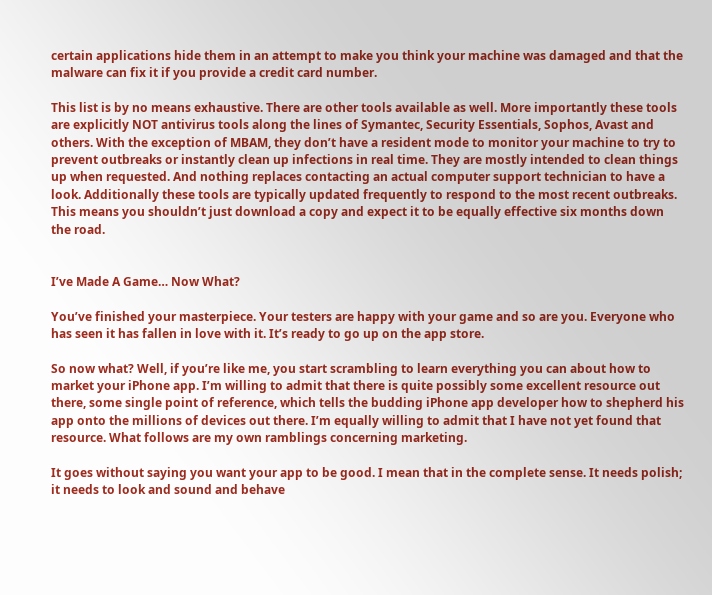certain applications hide them in an attempt to make you think your machine was damaged and that the malware can fix it if you provide a credit card number.

This list is by no means exhaustive. There are other tools available as well. More importantly these tools are explicitly NOT antivirus tools along the lines of Symantec, Security Essentials, Sophos, Avast and others. With the exception of MBAM, they don’t have a resident mode to monitor your machine to try to prevent outbreaks or instantly clean up infections in real time. They are mostly intended to clean things up when requested. And nothing replaces contacting an actual computer support technician to have a look. Additionally these tools are typically updated frequently to respond to the most recent outbreaks. This means you shouldn’t just download a copy and expect it to be equally effective six months down the road.


I’ve Made A Game… Now What?

You’ve finished your masterpiece. Your testers are happy with your game and so are you. Everyone who has seen it has fallen in love with it. It’s ready to go up on the app store.

So now what? Well, if you’re like me, you start scrambling to learn everything you can about how to market your iPhone app. I’m willing to admit that there is quite possibly some excellent resource out there, some single point of reference, which tells the budding iPhone app developer how to shepherd his app onto the millions of devices out there. I’m equally willing to admit that I have not yet found that resource. What follows are my own ramblings concerning marketing.

It goes without saying you want your app to be good. I mean that in the complete sense. It needs polish; it needs to look and sound and behave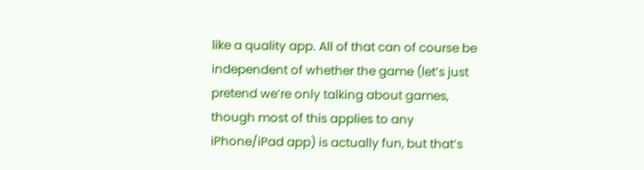like a quality app. All of that can of course be independent of whether the game (let’s just pretend we’re only talking about games, though most of this applies to any iPhone/iPad app) is actually fun, but that’s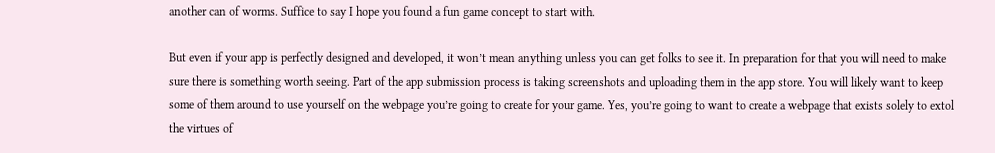another can of worms. Suffice to say I hope you found a fun game concept to start with.

But even if your app is perfectly designed and developed, it won’t mean anything unless you can get folks to see it. In preparation for that you will need to make sure there is something worth seeing. Part of the app submission process is taking screenshots and uploading them in the app store. You will likely want to keep some of them around to use yourself on the webpage you’re going to create for your game. Yes, you’re going to want to create a webpage that exists solely to extol the virtues of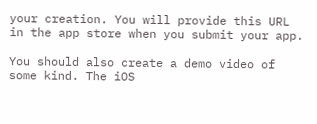your creation. You will provide this URL in the app store when you submit your app.

You should also create a demo video of some kind. The iOS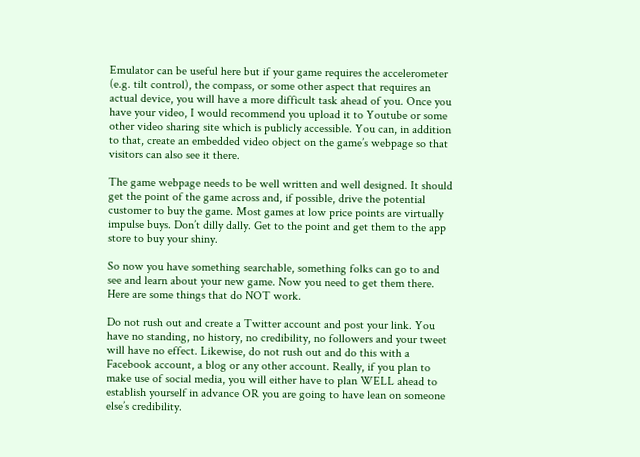Emulator can be useful here but if your game requires the accelerometer (e.g. tilt control), the compass, or some other aspect that requires an actual device, you will have a more difficult task ahead of you. Once you have your video, I would recommend you upload it to Youtube or some other video sharing site which is publicly accessible. You can, in addition to that, create an embedded video object on the game’s webpage so that visitors can also see it there.

The game webpage needs to be well written and well designed. It should get the point of the game across and, if possible, drive the potential customer to buy the game. Most games at low price points are virtually impulse buys. Don’t dilly dally. Get to the point and get them to the app store to buy your shiny.

So now you have something searchable, something folks can go to and see and learn about your new game. Now you need to get them there. Here are some things that do NOT work.

Do not rush out and create a Twitter account and post your link. You have no standing, no history, no credibility, no followers and your tweet will have no effect. Likewise, do not rush out and do this with a Facebook account, a blog or any other account. Really, if you plan to make use of social media, you will either have to plan WELL ahead to establish yourself in advance OR you are going to have lean on someone else’s credibility.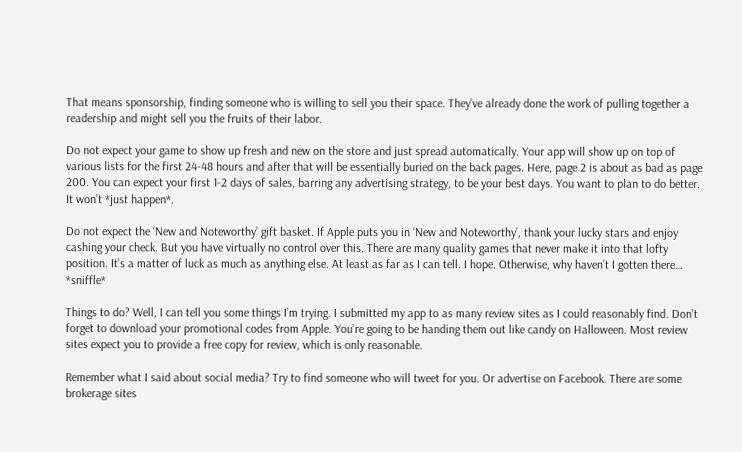That means sponsorship, finding someone who is willing to sell you their space. They’ve already done the work of pulling together a readership and might sell you the fruits of their labor.

Do not expect your game to show up fresh and new on the store and just spread automatically. Your app will show up on top of various lists for the first 24-48 hours and after that will be essentially buried on the back pages. Here, page 2 is about as bad as page 200. You can expect your first 1-2 days of sales, barring any advertising strategy, to be your best days. You want to plan to do better. It won’t *just happen*.

Do not expect the ‘New and Noteworthy’ gift basket. If Apple puts you in ‘New and Noteworthy’, thank your lucky stars and enjoy cashing your check. But you have virtually no control over this. There are many quality games that never make it into that lofty position. It’s a matter of luck as much as anything else. At least as far as I can tell. I hope. Otherwise, why haven’t I gotten there… *sniffle*

Things to do? Well, I can tell you some things I’m trying. I submitted my app to as many review sites as I could reasonably find. Don’t forget to download your promotional codes from Apple. You’re going to be handing them out like candy on Halloween. Most review sites expect you to provide a free copy for review, which is only reasonable.

Remember what I said about social media? Try to find someone who will tweet for you. Or advertise on Facebook. There are some brokerage sites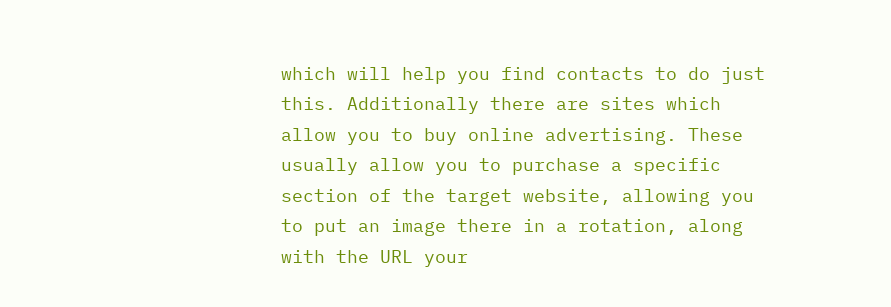which will help you find contacts to do just this. Additionally there are sites which allow you to buy online advertising. These usually allow you to purchase a specific section of the target website, allowing you to put an image there in a rotation, along with the URL your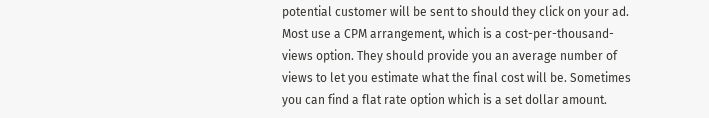potential customer will be sent to should they click on your ad. Most use a CPM arrangement, which is a cost-per-thousand-views option. They should provide you an average number of views to let you estimate what the final cost will be. Sometimes you can find a flat rate option which is a set dollar amount.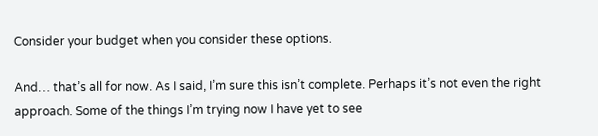Consider your budget when you consider these options.

And… that’s all for now. As I said, I’m sure this isn’t complete. Perhaps it’s not even the right approach. Some of the things I’m trying now I have yet to see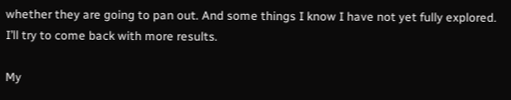whether they are going to pan out. And some things I know I have not yet fully explored. I’ll try to come back with more results.

My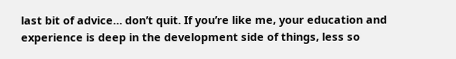last bit of advice… don’t quit. If you’re like me, your education and experience is deep in the development side of things, less so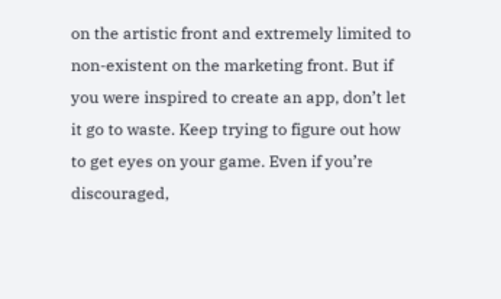on the artistic front and extremely limited to non-existent on the marketing front. But if you were inspired to create an app, don’t let it go to waste. Keep trying to figure out how to get eyes on your game. Even if you’re discouraged,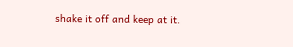shake it off and keep at it.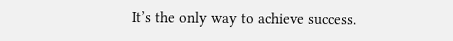It’s the only way to achieve success.